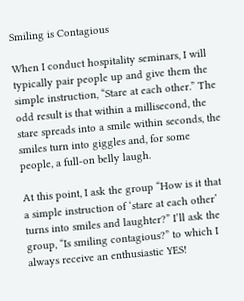Smiling is Contagious

When I conduct hospitality seminars, I will typically pair people up and give them the simple instruction, “Stare at each other.” The odd result is that within a millisecond, the stare spreads into a smile within seconds, the smiles turn into giggles and, for some people, a full-on belly laugh.

At this point, I ask the group “How is it that a simple instruction of ‘stare at each other’ turns into smiles and laughter?” I’ll ask the group, “Is smiling contagious?” to which I always receive an enthusiastic YES!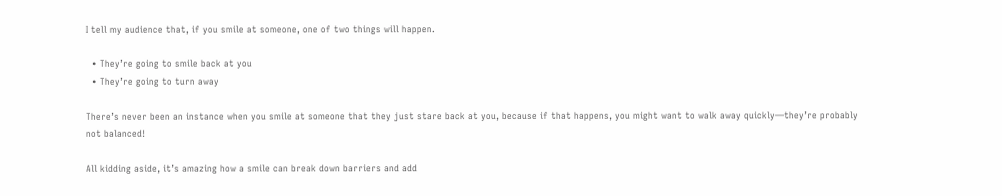I tell my audience that, if you smile at someone, one of two things will happen.

  • They’re going to smile back at you
  • They’re going to turn away

There’s never been an instance when you smile at someone that they just stare back at you, because if that happens, you might want to walk away quickly—they’re probably not balanced!

All kidding aside, it’s amazing how a smile can break down barriers and add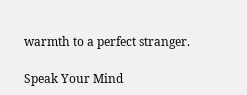warmth to a perfect stranger.

Speak Your Mind